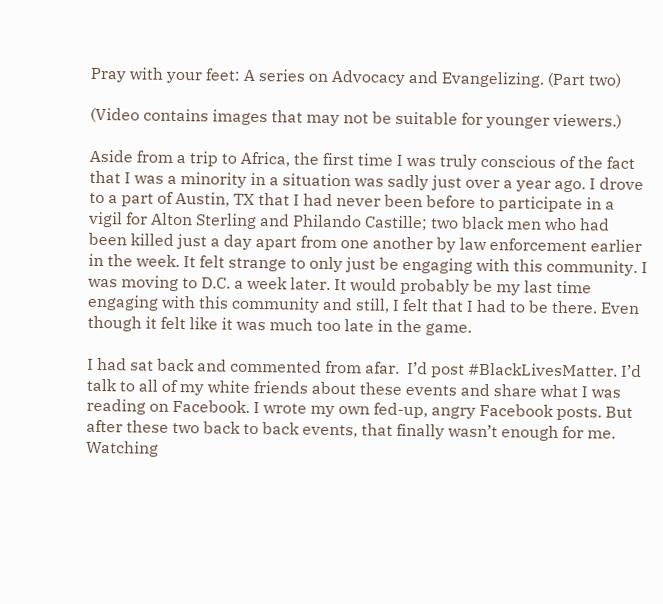Pray with your feet: A series on Advocacy and Evangelizing. (Part two)

(Video contains images that may not be suitable for younger viewers.)

Aside from a trip to Africa, the first time I was truly conscious of the fact that I was a minority in a situation was sadly just over a year ago. I drove to a part of Austin, TX that I had never been before to participate in a vigil for Alton Sterling and Philando Castille; two black men who had been killed just a day apart from one another by law enforcement earlier in the week. It felt strange to only just be engaging with this community. I was moving to D.C. a week later. It would probably be my last time engaging with this community and still, I felt that I had to be there. Even though it felt like it was much too late in the game.

I had sat back and commented from afar.  I’d post #BlackLivesMatter. I’d talk to all of my white friends about these events and share what I was reading on Facebook. I wrote my own fed-up, angry Facebook posts. But after these two back to back events, that finally wasn’t enough for me. Watching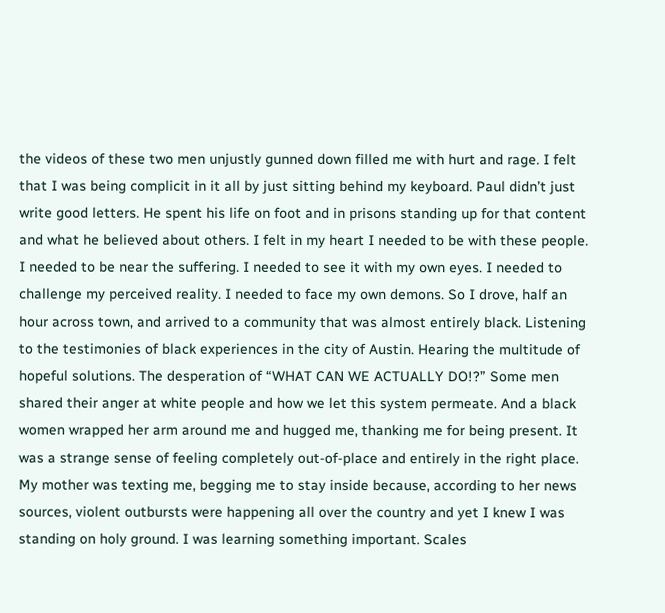the videos of these two men unjustly gunned down filled me with hurt and rage. I felt that I was being complicit in it all by just sitting behind my keyboard. Paul didn’t just write good letters. He spent his life on foot and in prisons standing up for that content and what he believed about others. I felt in my heart I needed to be with these people. I needed to be near the suffering. I needed to see it with my own eyes. I needed to challenge my perceived reality. I needed to face my own demons. So I drove, half an hour across town, and arrived to a community that was almost entirely black. Listening to the testimonies of black experiences in the city of Austin. Hearing the multitude of hopeful solutions. The desperation of “WHAT CAN WE ACTUALLY DO!?” Some men shared their anger at white people and how we let this system permeate. And a black women wrapped her arm around me and hugged me, thanking me for being present. It was a strange sense of feeling completely out-of-place and entirely in the right place. My mother was texting me, begging me to stay inside because, according to her news sources, violent outbursts were happening all over the country and yet I knew I was standing on holy ground. I was learning something important. Scales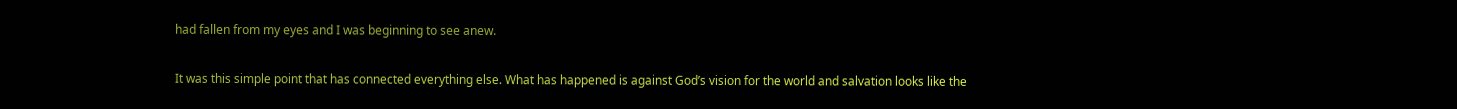had fallen from my eyes and I was beginning to see anew.

It was this simple point that has connected everything else. What has happened is against God’s vision for the world and salvation looks like the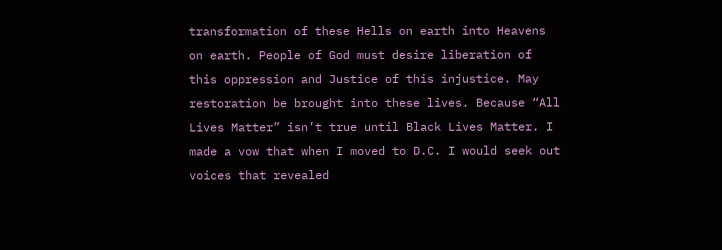transformation of these Hells on earth into Heavens on earth. People of God must desire liberation of this oppression and Justice of this injustice. May restoration be brought into these lives. Because “All Lives Matter” isn’t true until Black Lives Matter. I made a vow that when I moved to D.C. I would seek out voices that revealed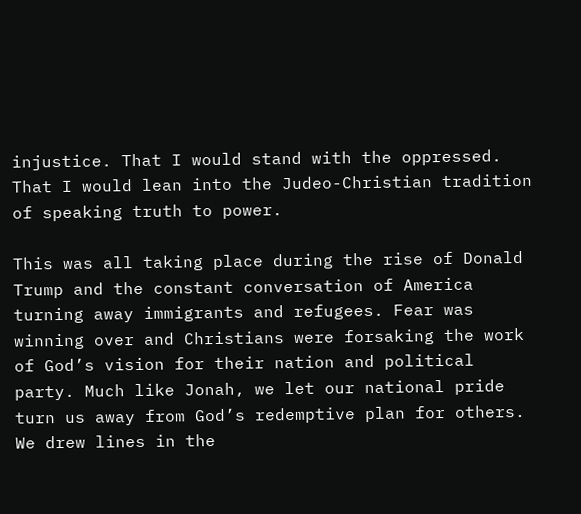injustice. That I would stand with the oppressed. That I would lean into the Judeo-Christian tradition of speaking truth to power.

This was all taking place during the rise of Donald Trump and the constant conversation of America turning away immigrants and refugees. Fear was winning over and Christians were forsaking the work of God’s vision for their nation and political party. Much like Jonah, we let our national pride turn us away from God’s redemptive plan for others. We drew lines in the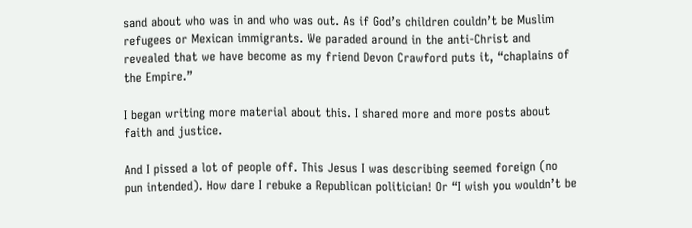sand about who was in and who was out. As if God’s children couldn’t be Muslim refugees or Mexican immigrants. We paraded around in the anti-Christ and revealed that we have become as my friend Devon Crawford puts it, “chaplains of the Empire.”

I began writing more material about this. I shared more and more posts about faith and justice.

And I pissed a lot of people off. This Jesus I was describing seemed foreign (no pun intended). How dare I rebuke a Republican politician! Or “I wish you wouldn’t be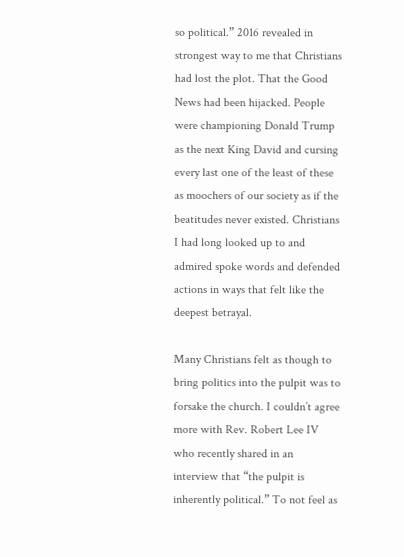so political.” 2016 revealed in strongest way to me that Christians had lost the plot. That the Good News had been hijacked. People were championing Donald Trump as the next King David and cursing every last one of the least of these as moochers of our society as if the beatitudes never existed. Christians I had long looked up to and admired spoke words and defended actions in ways that felt like the deepest betrayal.

Many Christians felt as though to bring politics into the pulpit was to forsake the church. I couldn’t agree more with Rev. Robert Lee IV who recently shared in an interview that “the pulpit is inherently political.” To not feel as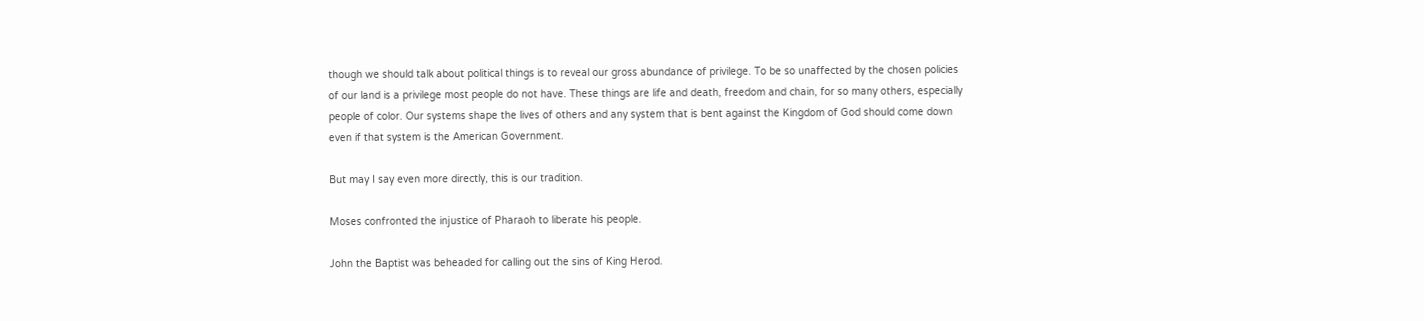though we should talk about political things is to reveal our gross abundance of privilege. To be so unaffected by the chosen policies of our land is a privilege most people do not have. These things are life and death, freedom and chain, for so many others, especially people of color. Our systems shape the lives of others and any system that is bent against the Kingdom of God should come down even if that system is the American Government.

But may I say even more directly, this is our tradition.

Moses confronted the injustice of Pharaoh to liberate his people.

John the Baptist was beheaded for calling out the sins of King Herod.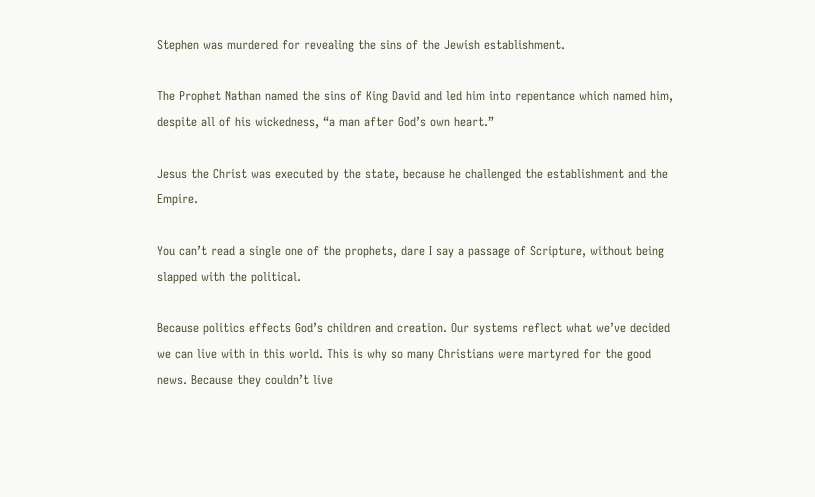Stephen was murdered for revealing the sins of the Jewish establishment.

The Prophet Nathan named the sins of King David and led him into repentance which named him, despite all of his wickedness, “a man after God’s own heart.”

Jesus the Christ was executed by the state, because he challenged the establishment and the Empire.

You can’t read a single one of the prophets, dare I say a passage of Scripture, without being slapped with the political.

Because politics effects God’s children and creation. Our systems reflect what we’ve decided we can live with in this world. This is why so many Christians were martyred for the good news. Because they couldn’t live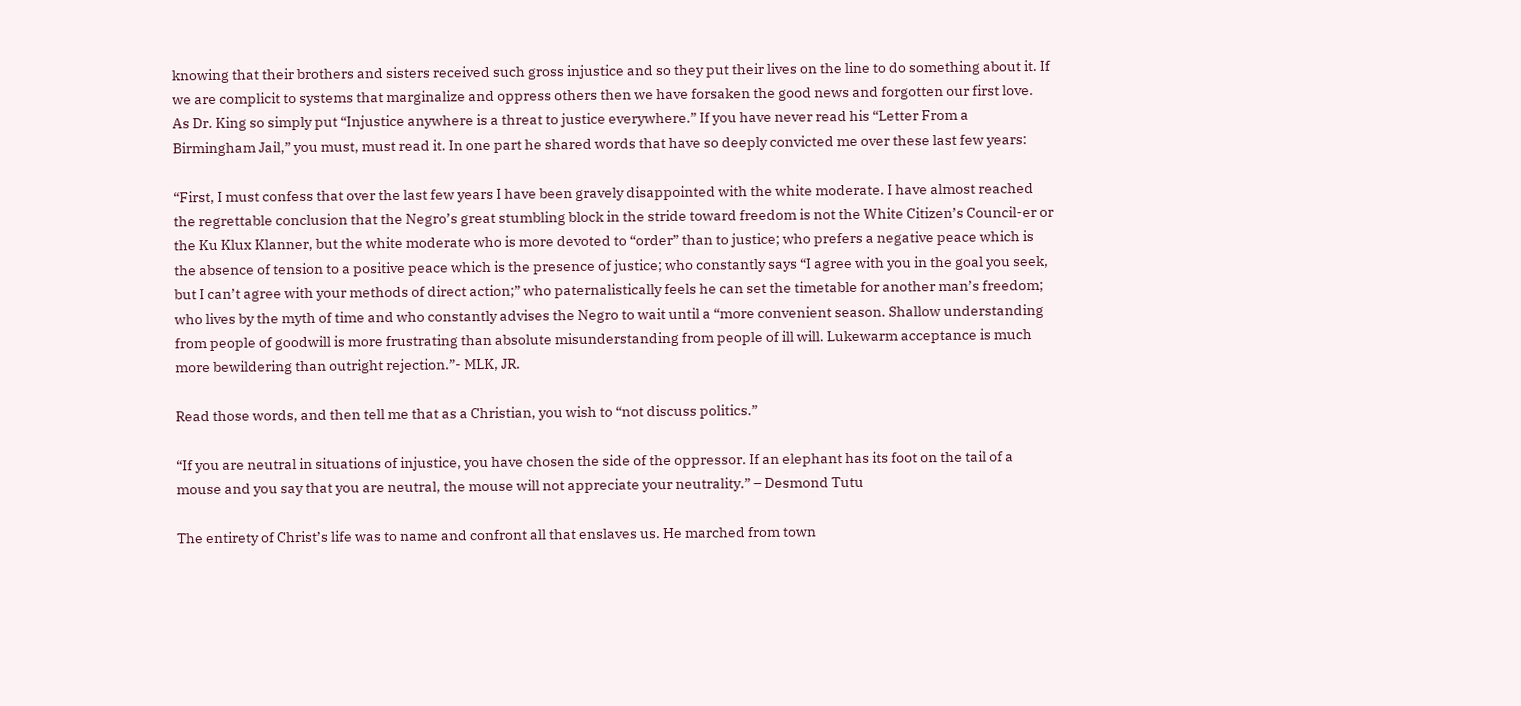knowing that their brothers and sisters received such gross injustice and so they put their lives on the line to do something about it. If we are complicit to systems that marginalize and oppress others then we have forsaken the good news and forgotten our first love. As Dr. King so simply put “Injustice anywhere is a threat to justice everywhere.” If you have never read his “Letter From a Birmingham Jail,” you must, must read it. In one part he shared words that have so deeply convicted me over these last few years:

“First, I must confess that over the last few years I have been gravely disappointed with the white moderate. I have almost reached the regrettable conclusion that the Negro’s great stumbling block in the stride toward freedom is not the White Citizen’s Council-er or the Ku Klux Klanner, but the white moderate who is more devoted to “order” than to justice; who prefers a negative peace which is the absence of tension to a positive peace which is the presence of justice; who constantly says “I agree with you in the goal you seek, but I can’t agree with your methods of direct action;” who paternalistically feels he can set the timetable for another man’s freedom; who lives by the myth of time and who constantly advises the Negro to wait until a “more convenient season. Shallow understanding from people of goodwill is more frustrating than absolute misunderstanding from people of ill will. Lukewarm acceptance is much more bewildering than outright rejection.”- MLK, JR.

Read those words, and then tell me that as a Christian, you wish to “not discuss politics.”

“If you are neutral in situations of injustice, you have chosen the side of the oppressor. If an elephant has its foot on the tail of a mouse and you say that you are neutral, the mouse will not appreciate your neutrality.” – Desmond Tutu

The entirety of Christ’s life was to name and confront all that enslaves us. He marched from town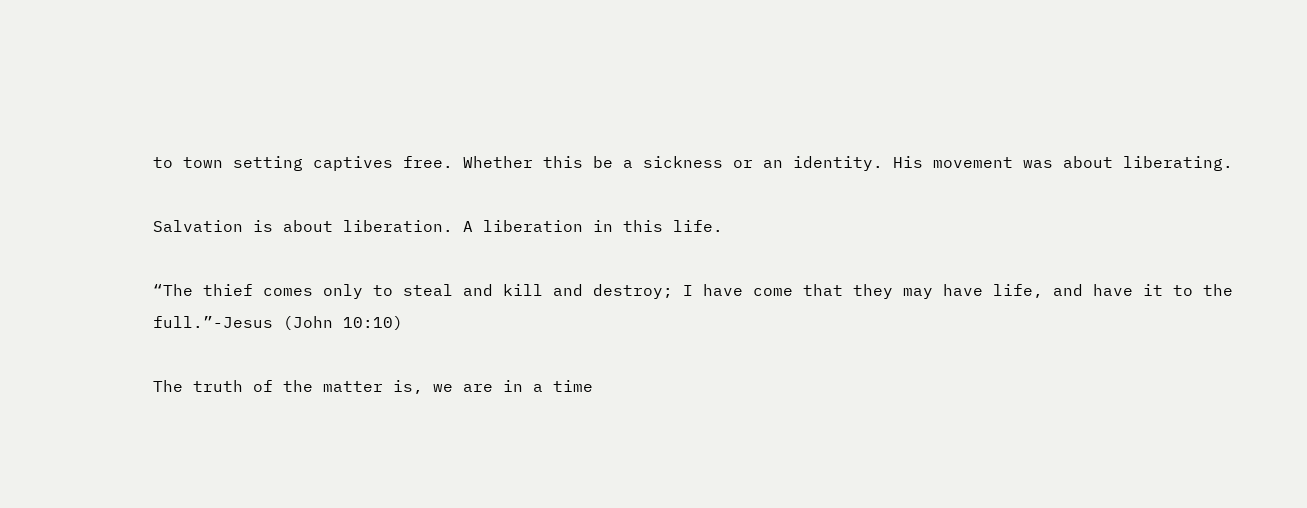to town setting captives free. Whether this be a sickness or an identity. His movement was about liberating.

Salvation is about liberation. A liberation in this life.

“The thief comes only to steal and kill and destroy; I have come that they may have life, and have it to the full.”-Jesus (John 10:10)

The truth of the matter is, we are in a time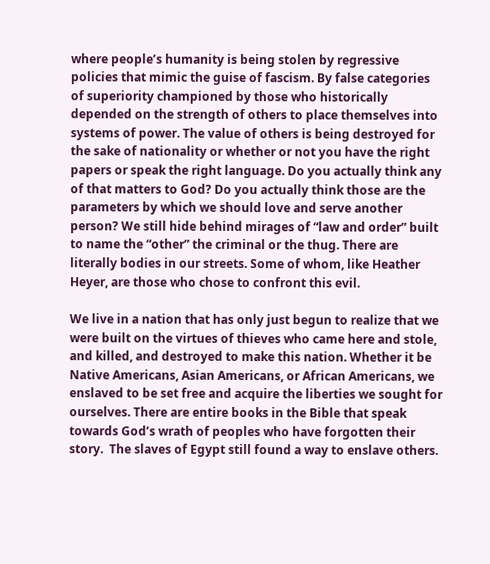where people’s humanity is being stolen by regressive policies that mimic the guise of fascism. By false categories of superiority championed by those who historically depended on the strength of others to place themselves into systems of power. The value of others is being destroyed for the sake of nationality or whether or not you have the right papers or speak the right language. Do you actually think any of that matters to God? Do you actually think those are the parameters by which we should love and serve another person? We still hide behind mirages of “law and order” built to name the “other” the criminal or the thug. There are literally bodies in our streets. Some of whom, like Heather Heyer, are those who chose to confront this evil.

We live in a nation that has only just begun to realize that we were built on the virtues of thieves who came here and stole, and killed, and destroyed to make this nation. Whether it be Native Americans, Asian Americans, or African Americans, we enslaved to be set free and acquire the liberties we sought for ourselves. There are entire books in the Bible that speak towards God’s wrath of peoples who have forgotten their story.  The slaves of Egypt still found a way to enslave others.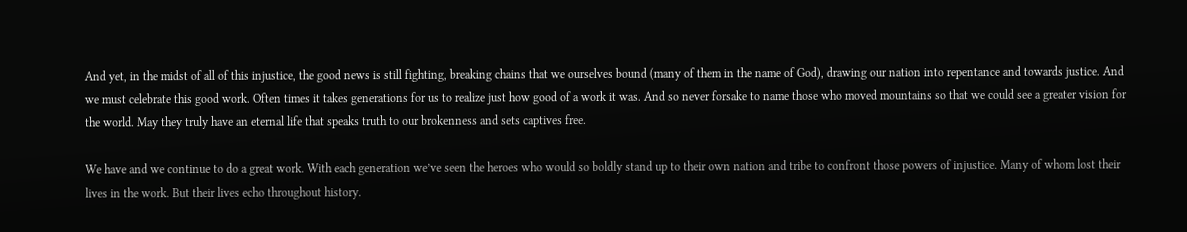And yet, in the midst of all of this injustice, the good news is still fighting, breaking chains that we ourselves bound (many of them in the name of God), drawing our nation into repentance and towards justice. And we must celebrate this good work. Often times it takes generations for us to realize just how good of a work it was. And so never forsake to name those who moved mountains so that we could see a greater vision for the world. May they truly have an eternal life that speaks truth to our brokenness and sets captives free.

We have and we continue to do a great work. With each generation we’ve seen the heroes who would so boldly stand up to their own nation and tribe to confront those powers of injustice. Many of whom lost their lives in the work. But their lives echo throughout history.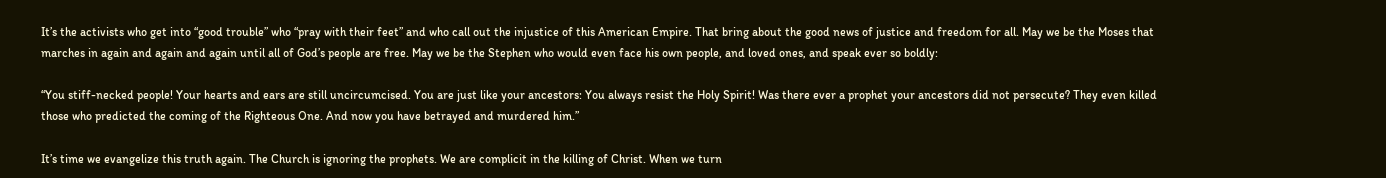It’s the activists who get into “good trouble” who “pray with their feet” and who call out the injustice of this American Empire. That bring about the good news of justice and freedom for all. May we be the Moses that marches in again and again and again until all of God’s people are free. May we be the Stephen who would even face his own people, and loved ones, and speak ever so boldly:

“You stiff-necked people! Your hearts and ears are still uncircumcised. You are just like your ancestors: You always resist the Holy Spirit! Was there ever a prophet your ancestors did not persecute? They even killed those who predicted the coming of the Righteous One. And now you have betrayed and murdered him.”

It’s time we evangelize this truth again. The Church is ignoring the prophets. We are complicit in the killing of Christ. When we turn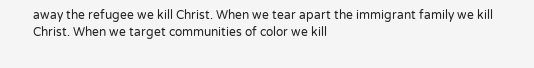away the refugee we kill Christ. When we tear apart the immigrant family we kill Christ. When we target communities of color we kill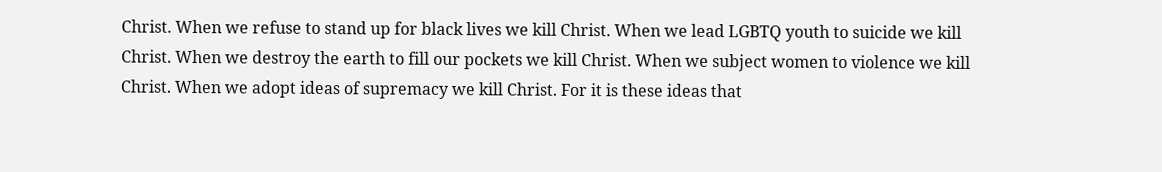Christ. When we refuse to stand up for black lives we kill Christ. When we lead LGBTQ youth to suicide we kill Christ. When we destroy the earth to fill our pockets we kill Christ. When we subject women to violence we kill Christ. When we adopt ideas of supremacy we kill Christ. For it is these ideas that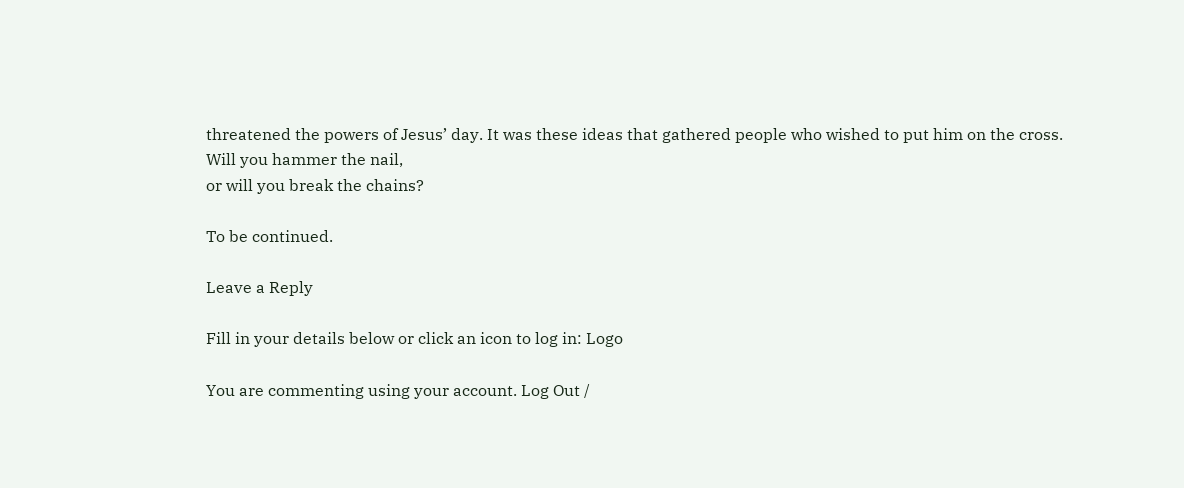threatened the powers of Jesus’ day. It was these ideas that gathered people who wished to put him on the cross.
Will you hammer the nail,
or will you break the chains?

To be continued.

Leave a Reply

Fill in your details below or click an icon to log in: Logo

You are commenting using your account. Log Out /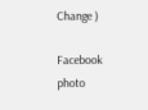Change )

Facebook photo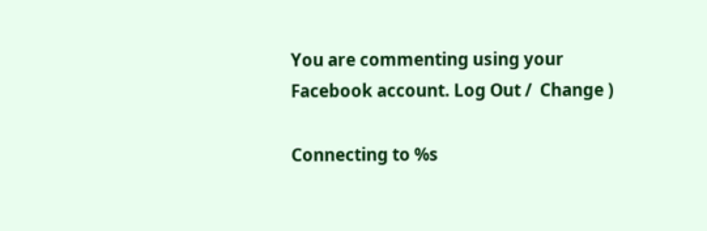You are commenting using your Facebook account. Log Out /  Change )

Connecting to %s